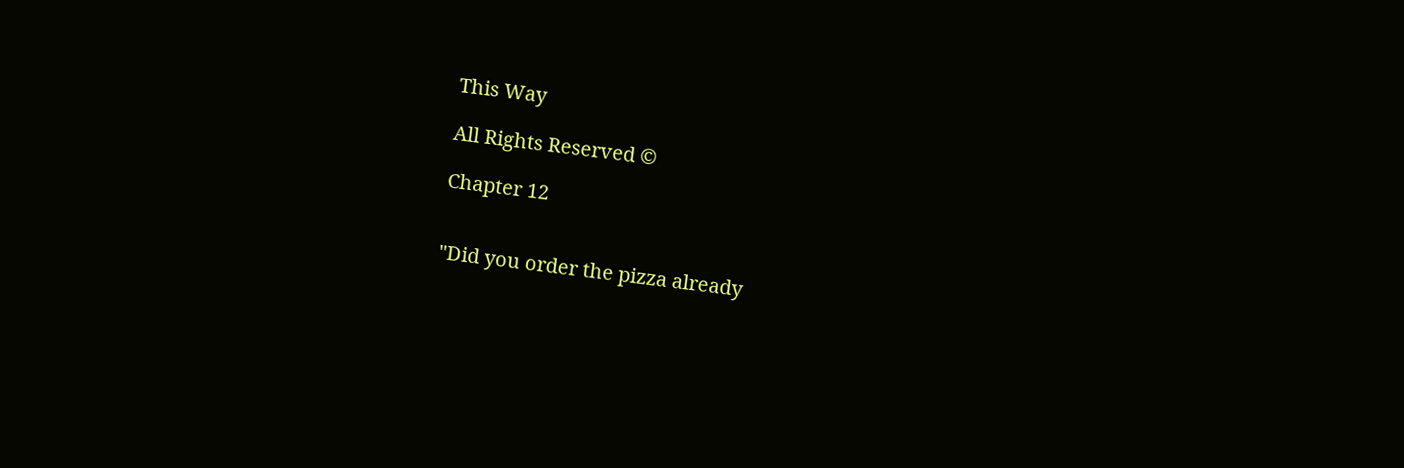This Way

All Rights Reserved ©

Chapter 12


"Did you order the pizza already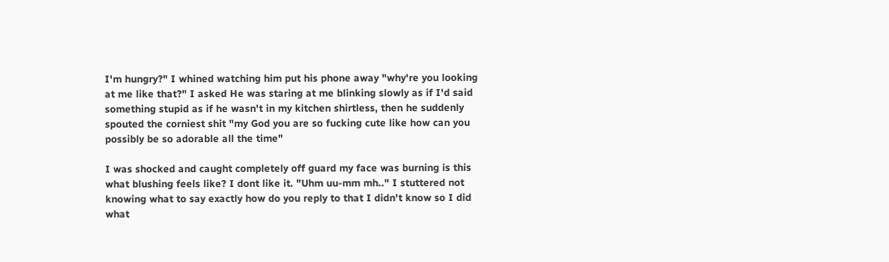I'm hungry?" I whined watching him put his phone away "why're you looking at me like that?" I asked He was staring at me blinking slowly as if I'd said something stupid as if he wasn't in my kitchen shirtless, then he suddenly spouted the corniest shit "my God you are so fucking cute like how can you possibly be so adorable all the time"

I was shocked and caught completely off guard my face was burning is this what blushing feels like? I dont like it. "Uhm uu-mm mh.." I stuttered not knowing what to say exactly how do you reply to that I didn't know so I did what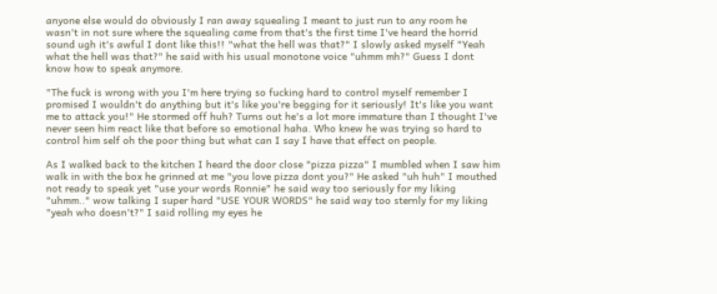anyone else would do obviously I ran away squealing I meant to just run to any room he wasn't in not sure where the squealing came from that's the first time I've heard the horrid sound ugh it's awful I dont like this!! "what the hell was that?" I slowly asked myself "Yeah what the hell was that?" he said with his usual monotone voice "uhmm mh?" Guess I dont know how to speak anymore.

"The fuck is wrong with you I'm here trying so fucking hard to control myself remember I promised I wouldn't do anything but it's like you're begging for it seriously! It's like you want me to attack you!" He stormed off huh? Turns out he's a lot more immature than I thought I've never seen him react like that before so emotional haha. Who knew he was trying so hard to control him self oh the poor thing but what can I say I have that effect on people.

As I walked back to the kitchen I heard the door close "pizza pizza" I mumbled when I saw him walk in with the box he grinned at me "you love pizza dont you?" He asked "uh huh" I mouthed not ready to speak yet "use your words Ronnie" he said way too seriously for my liking "uhmm.." wow talking I super hard "USE YOUR WORDS" he said way too sternly for my liking "yeah who doesn't?" I said rolling my eyes he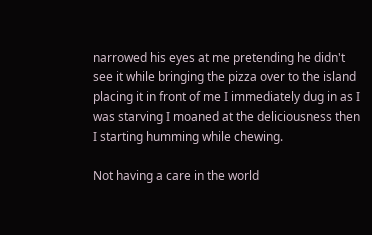narrowed his eyes at me pretending he didn't see it while bringing the pizza over to the island placing it in front of me I immediately dug in as I was starving I moaned at the deliciousness then I starting humming while chewing.

Not having a care in the world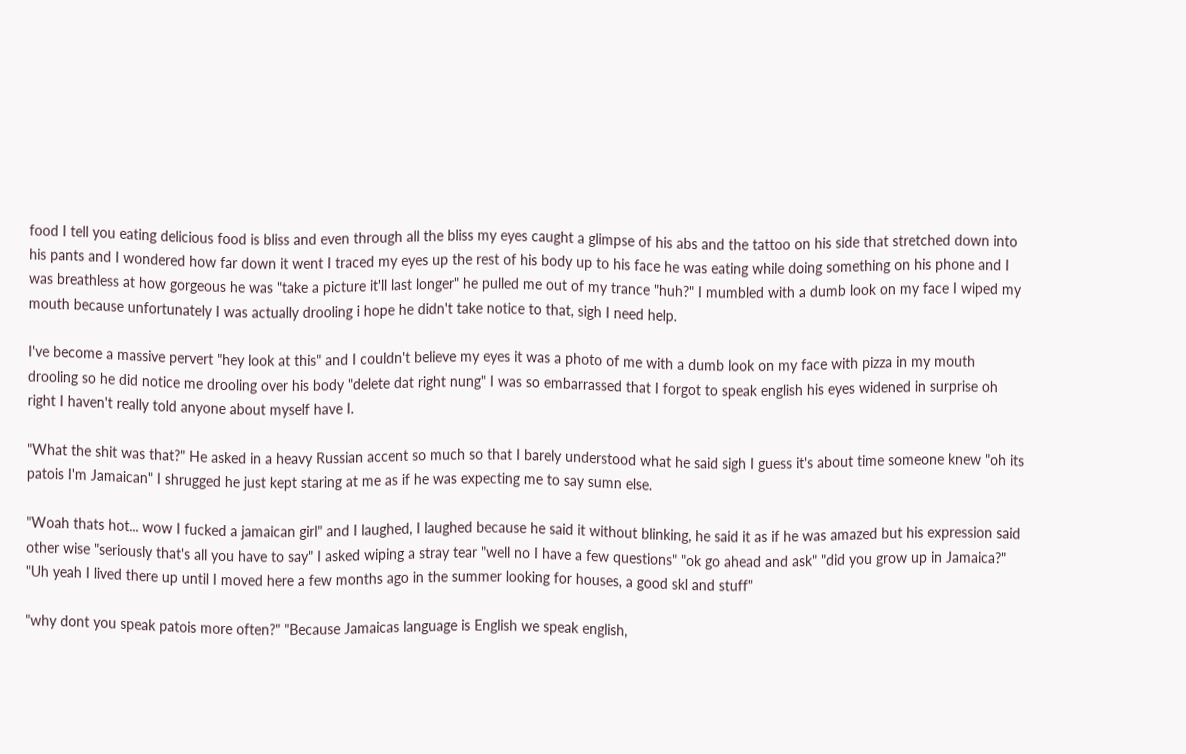food I tell you eating delicious food is bliss and even through all the bliss my eyes caught a glimpse of his abs and the tattoo on his side that stretched down into his pants and I wondered how far down it went I traced my eyes up the rest of his body up to his face he was eating while doing something on his phone and I was breathless at how gorgeous he was "take a picture it'll last longer" he pulled me out of my trance "huh?" I mumbled with a dumb look on my face I wiped my mouth because unfortunately I was actually drooling i hope he didn't take notice to that, sigh I need help.

I've become a massive pervert "hey look at this" and I couldn't believe my eyes it was a photo of me with a dumb look on my face with pizza in my mouth drooling so he did notice me drooling over his body "delete dat right nung" I was so embarrassed that I forgot to speak english his eyes widened in surprise oh right I haven't really told anyone about myself have I.

"What the shit was that?" He asked in a heavy Russian accent so much so that I barely understood what he said sigh I guess it's about time someone knew "oh its patois I'm Jamaican" I shrugged he just kept staring at me as if he was expecting me to say sumn else.

"Woah thats hot... wow I fucked a jamaican girl" and I laughed, I laughed because he said it without blinking, he said it as if he was amazed but his expression said other wise "seriously that's all you have to say" I asked wiping a stray tear "well no I have a few questions" "ok go ahead and ask" "did you grow up in Jamaica?" "Uh yeah I lived there up until I moved here a few months ago in the summer looking for houses, a good skl and stuff"

"why dont you speak patois more often?" "Because Jamaicas language is English we speak english,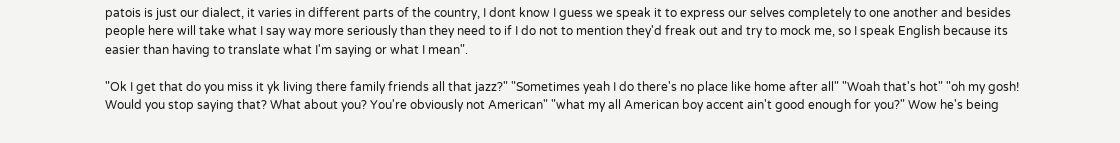patois is just our dialect, it varies in different parts of the country, I dont know I guess we speak it to express our selves completely to one another and besides people here will take what I say way more seriously than they need to if I do not to mention they'd freak out and try to mock me, so I speak English because its easier than having to translate what I'm saying or what I mean".

"Ok I get that do you miss it yk living there family friends all that jazz?" "Sometimes yeah I do there's no place like home after all" "Woah that's hot" "oh my gosh! Would you stop saying that? What about you? You're obviously not American" "what my all American boy accent ain't good enough for you?" Wow he's being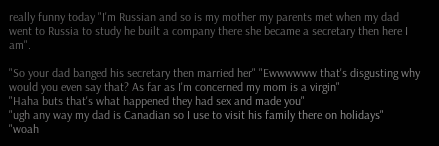really funny today "I'm Russian and so is my mother my parents met when my dad went to Russia to study he built a company there she became a secretary then here I am".

"So your dad banged his secretary then married her" "Ewwwwww that's disgusting why would you even say that? As far as I'm concerned my mom is a virgin"
"Haha buts that's what happened they had sex and made you"
"ugh any way my dad is Canadian so I use to visit his family there on holidays"
"woah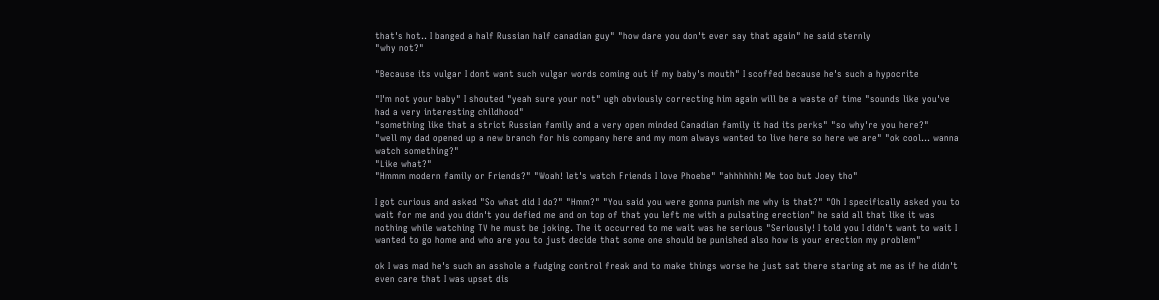that's hot.. I banged a half Russian half canadian guy" "how dare you don't ever say that again" he said sternly
"why not?"

"Because its vulgar I dont want such vulgar words coming out if my baby's mouth" I scoffed because he's such a hypocrite

"I'm not your baby" I shouted "yeah sure your not" ugh obviously correcting him again will be a waste of time "sounds like you've had a very interesting childhood"
"something like that a strict Russian family and a very open minded Canadian family it had its perks" "so why're you here?"
"well my dad opened up a new branch for his company here and my mom always wanted to live here so here we are" "ok cool... wanna watch something?"
"Like what?"
"Hmmm modern family or Friends?" "Woah! let's watch Friends I love Phoebe" "ahhhhhh! Me too but Joey tho"

I got curious and asked "So what did I do?" "Hmm?" "You said you were gonna punish me why is that?" "Oh I specifically asked you to wait for me and you didn't you defied me and on top of that you left me with a pulsating erection" he said all that like it was nothing while watching TV he must be joking. The it occurred to me wait was he serious "Seriously! I told you I didn't want to wait I wanted to go home and who are you to just decide that some one should be punished also how is your erection my problem"

ok I was mad he's such an asshole a fudging control freak and to make things worse he just sat there staring at me as if he didn't even care that I was upset dis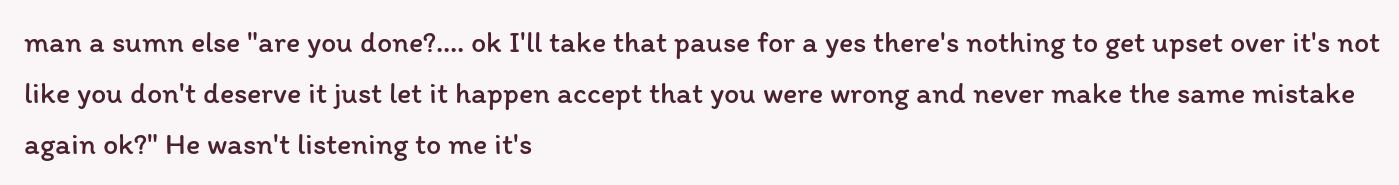man a sumn else "are you done?.... ok I'll take that pause for a yes there's nothing to get upset over it's not like you don't deserve it just let it happen accept that you were wrong and never make the same mistake again ok?" He wasn't listening to me it's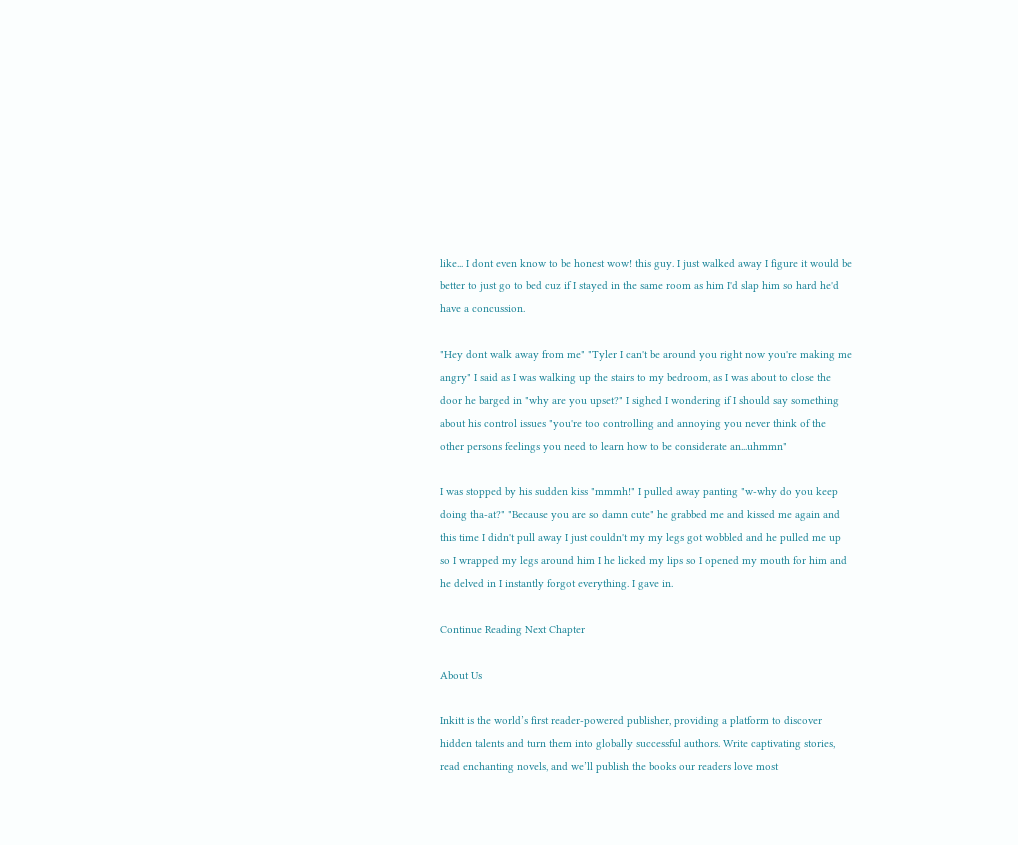like... I dont even know to be honest wow! this guy. I just walked away I figure it would be better to just go to bed cuz if I stayed in the same room as him I'd slap him so hard he'd have a concussion.

"Hey dont walk away from me" "Tyler I can't be around you right now you're making me angry" I said as I was walking up the stairs to my bedroom, as I was about to close the door he barged in "why are you upset?" I sighed I wondering if I should say something about his control issues "you're too controlling and annoying you never think of the other persons feelings you need to learn how to be considerate an...uhmmn"

I was stopped by his sudden kiss "mmmh!" I pulled away panting "w-why do you keep doing tha-at?" "Because you are so damn cute" he grabbed me and kissed me again and this time I didn't pull away I just couldn't my my legs got wobbled and he pulled me up so I wrapped my legs around him I he licked my lips so I opened my mouth for him and he delved in I instantly forgot everything. I gave in.

Continue Reading Next Chapter

About Us

Inkitt is the world’s first reader-powered publisher, providing a platform to discover hidden talents and turn them into globally successful authors. Write captivating stories, read enchanting novels, and we’ll publish the books our readers love most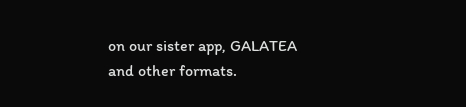on our sister app, GALATEA and other formats.